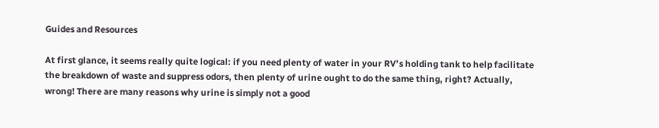Guides and Resources

At first glance, it seems really quite logical: if you need plenty of water in your RV’s holding tank to help facilitate the breakdown of waste and suppress odors, then plenty of urine ought to do the same thing, right? Actually, wrong! There are many reasons why urine is simply not a good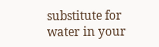substitute for water in your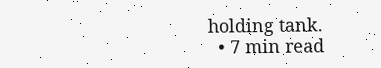holding tank.
  • 7 min read